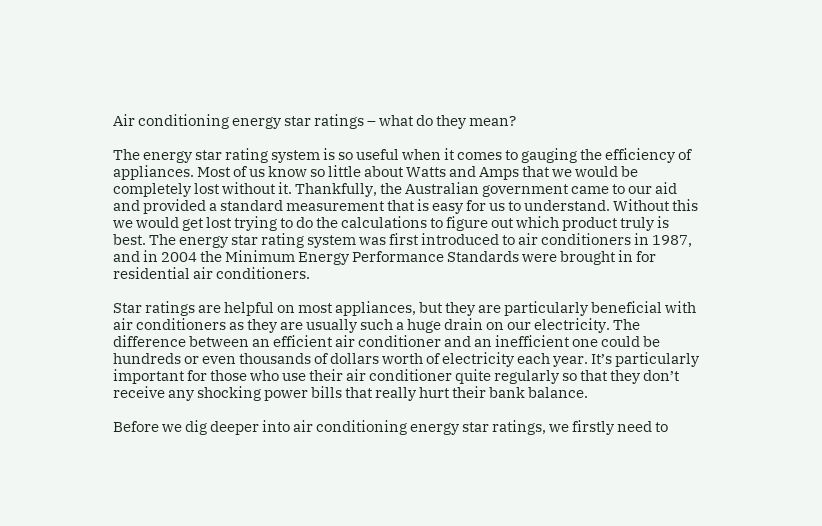Air conditioning energy star ratings – what do they mean?

The energy star rating system is so useful when it comes to gauging the efficiency of appliances. Most of us know so little about Watts and Amps that we would be completely lost without it. Thankfully, the Australian government came to our aid and provided a standard measurement that is easy for us to understand. Without this we would get lost trying to do the calculations to figure out which product truly is best. The energy star rating system was first introduced to air conditioners in 1987, and in 2004 the Minimum Energy Performance Standards were brought in for residential air conditioners.

Star ratings are helpful on most appliances, but they are particularly beneficial with air conditioners as they are usually such a huge drain on our electricity. The difference between an efficient air conditioner and an inefficient one could be hundreds or even thousands of dollars worth of electricity each year. It’s particularly important for those who use their air conditioner quite regularly so that they don’t receive any shocking power bills that really hurt their bank balance.

Before we dig deeper into air conditioning energy star ratings, we firstly need to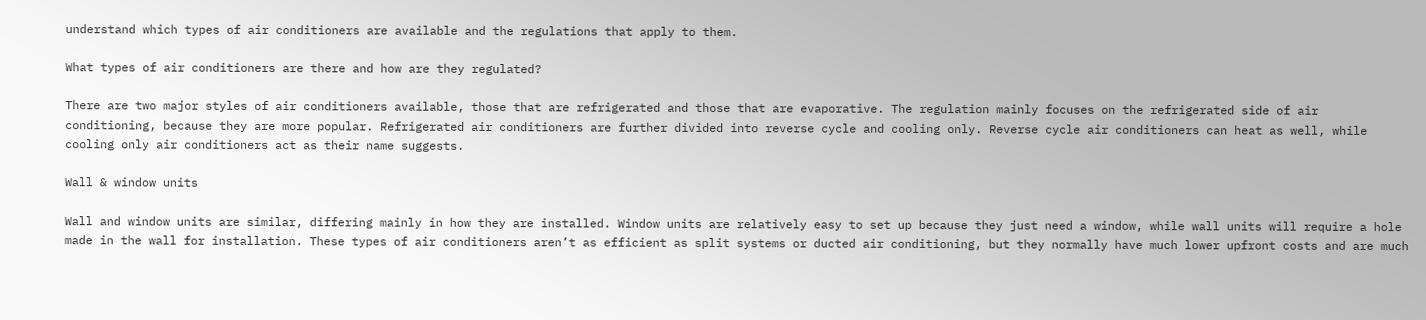understand which types of air conditioners are available and the regulations that apply to them.

What types of air conditioners are there and how are they regulated?

There are two major styles of air conditioners available, those that are refrigerated and those that are evaporative. The regulation mainly focuses on the refrigerated side of air conditioning, because they are more popular. Refrigerated air conditioners are further divided into reverse cycle and cooling only. Reverse cycle air conditioners can heat as well, while cooling only air conditioners act as their name suggests.

Wall & window units

Wall and window units are similar, differing mainly in how they are installed. Window units are relatively easy to set up because they just need a window, while wall units will require a hole made in the wall for installation. These types of air conditioners aren’t as efficient as split systems or ducted air conditioning, but they normally have much lower upfront costs and are much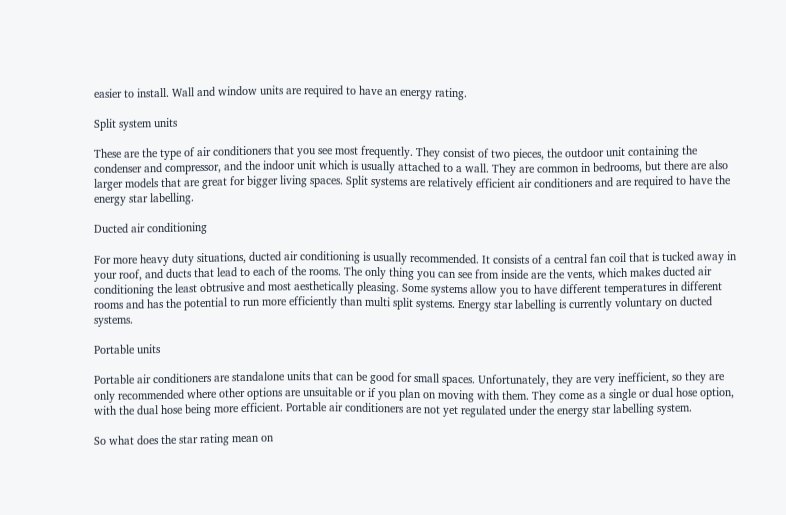easier to install. Wall and window units are required to have an energy rating.

Split system units

These are the type of air conditioners that you see most frequently. They consist of two pieces, the outdoor unit containing the condenser and compressor, and the indoor unit which is usually attached to a wall. They are common in bedrooms, but there are also larger models that are great for bigger living spaces. Split systems are relatively efficient air conditioners and are required to have the energy star labelling.

Ducted air conditioning

For more heavy duty situations, ducted air conditioning is usually recommended. It consists of a central fan coil that is tucked away in your roof, and ducts that lead to each of the rooms. The only thing you can see from inside are the vents, which makes ducted air conditioning the least obtrusive and most aesthetically pleasing. Some systems allow you to have different temperatures in different rooms and has the potential to run more efficiently than multi split systems. Energy star labelling is currently voluntary on ducted systems.

Portable units

Portable air conditioners are standalone units that can be good for small spaces. Unfortunately, they are very inefficient, so they are only recommended where other options are unsuitable or if you plan on moving with them. They come as a single or dual hose option, with the dual hose being more efficient. Portable air conditioners are not yet regulated under the energy star labelling system.

So what does the star rating mean on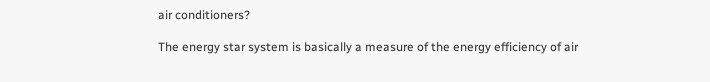air conditioners?

The energy star system is basically a measure of the energy efficiency of air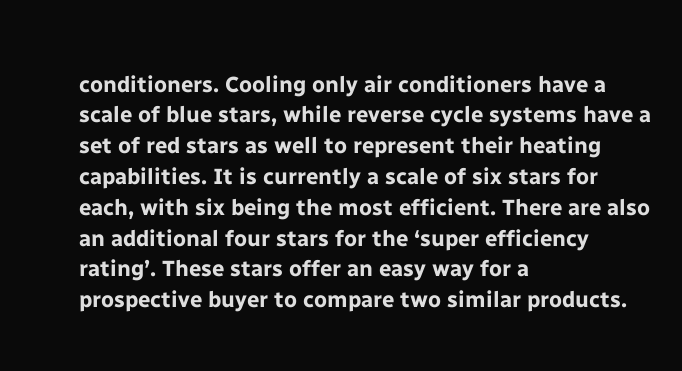conditioners. Cooling only air conditioners have a scale of blue stars, while reverse cycle systems have a set of red stars as well to represent their heating capabilities. It is currently a scale of six stars for each, with six being the most efficient. There are also an additional four stars for the ‘super efficiency rating’. These stars offer an easy way for a prospective buyer to compare two similar products.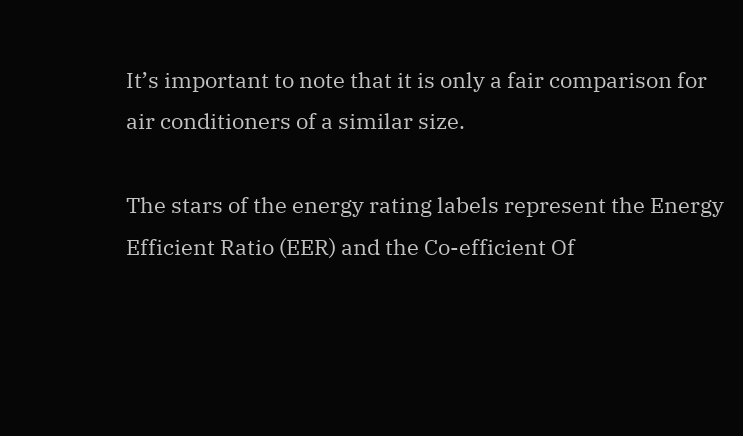It’s important to note that it is only a fair comparison for air conditioners of a similar size.

The stars of the energy rating labels represent the Energy Efficient Ratio (EER) and the Co-efficient Of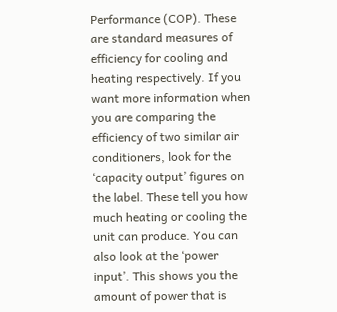Performance (COP). These are standard measures of efficiency for cooling and heating respectively. If you want more information when you are comparing the efficiency of two similar air conditioners, look for the ‘capacity output’ figures on the label. These tell you how much heating or cooling the unit can produce. You can also look at the ‘power input’. This shows you the amount of power that is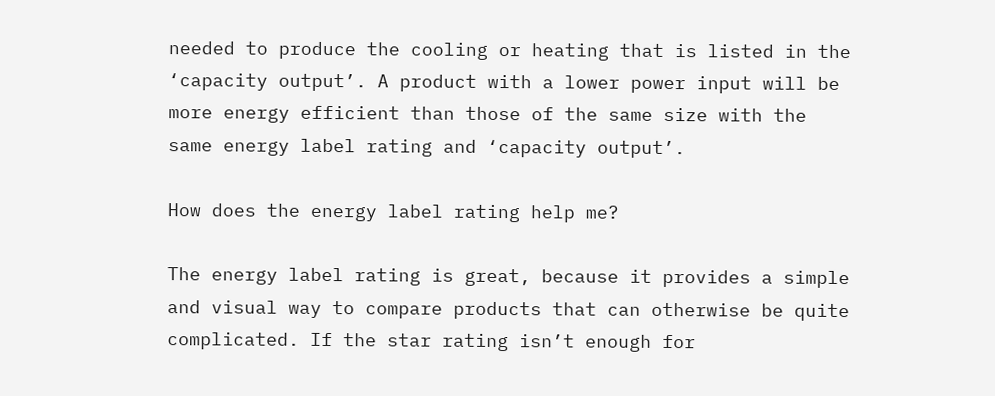needed to produce the cooling or heating that is listed in the ‘capacity output’. A product with a lower power input will be more energy efficient than those of the same size with the same energy label rating and ‘capacity output’.

How does the energy label rating help me?

The energy label rating is great, because it provides a simple and visual way to compare products that can otherwise be quite complicated. If the star rating isn’t enough for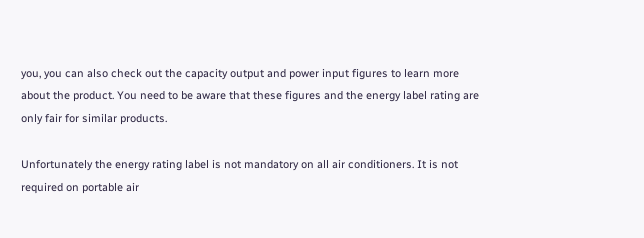you, you can also check out the capacity output and power input figures to learn more about the product. You need to be aware that these figures and the energy label rating are only fair for similar products.

Unfortunately the energy rating label is not mandatory on all air conditioners. It is not required on portable air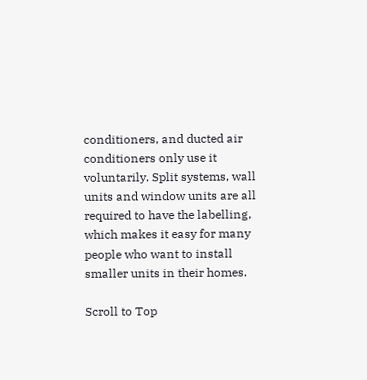conditioners, and ducted air conditioners only use it voluntarily. Split systems, wall units and window units are all required to have the labelling, which makes it easy for many people who want to install smaller units in their homes.

Scroll to Top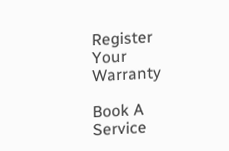Register Your Warranty

Book A Service